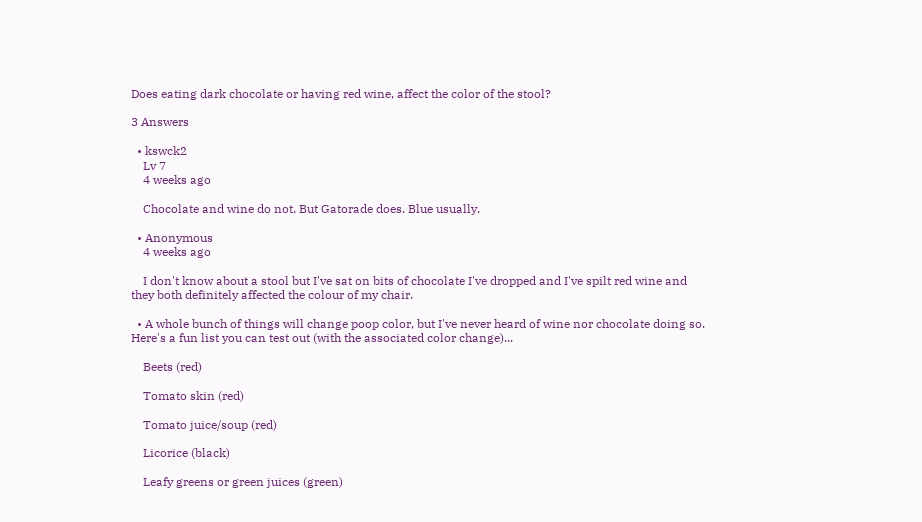Does eating dark chocolate or having red wine, affect the color of the stool?

3 Answers

  • kswck2
    Lv 7
    4 weeks ago

    Chocolate and wine do not. But Gatorade does. Blue usually.

  • Anonymous
    4 weeks ago

    I don't know about a stool but I've sat on bits of chocolate I've dropped and I've spilt red wine and they both definitely affected the colour of my chair.

  • A whole bunch of things will change poop color, but I've never heard of wine nor chocolate doing so. Here's a fun list you can test out (with the associated color change)...

    Beets (red)

    Tomato skin (red)

    Tomato juice/soup (red)

    Licorice (black)

    Leafy greens or green juices (green)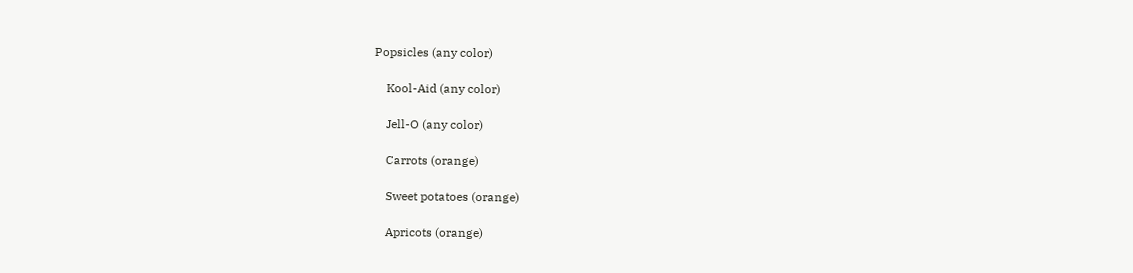Popsicles (any color)

    Kool-Aid (any color)

    Jell-O (any color)

    Carrots (orange)

    Sweet potatoes (orange)

    Apricots (orange)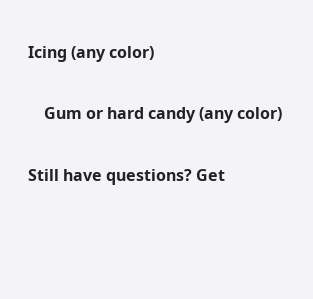Icing (any color)

    Gum or hard candy (any color)

Still have questions? Get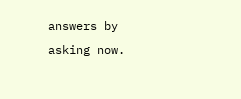answers by asking now.